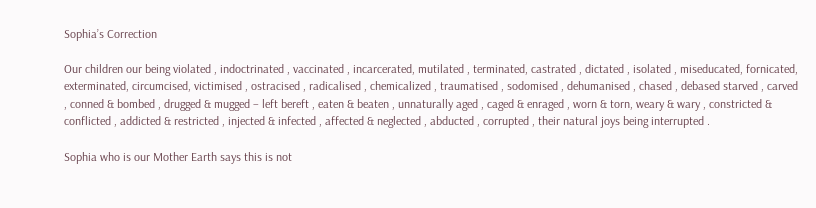Sophia’s Correction

Our children our being violated , indoctrinated , vaccinated , incarcerated, mutilated , terminated, castrated , dictated , isolated , miseducated, fornicated, exterminated, circumcised, victimised , ostracised , radicalised , chemicalized , traumatised , sodomised , dehumanised , chased , debased starved , carved , conned & bombed , drugged & mugged – left bereft , eaten & beaten , unnaturally aged , caged & enraged , worn & torn, weary & wary , constricted & conflicted , addicted & restricted , injected & infected , affected & neglected , abducted , corrupted , their natural joys being interrupted .

Sophia who is our Mother Earth says this is not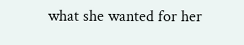what she wanted for her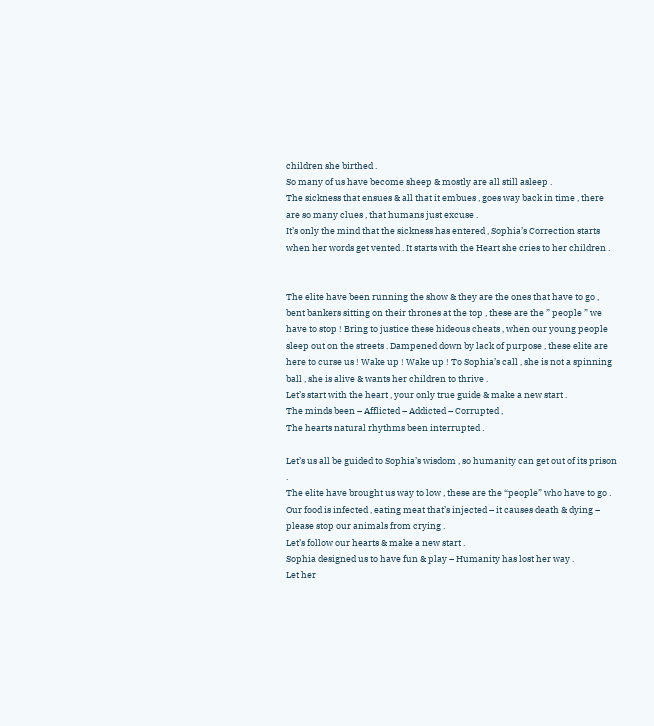children she birthed .
So many of us have become sheep & mostly are all still asleep .
The sickness that ensues & all that it embues , goes way back in time , there are so many clues , that humans just excuse .
It’s only the mind that the sickness has entered , Sophia’s Correction starts when her words get vented . It starts with the Heart she cries to her children .


The elite have been running the show & they are the ones that have to go , bent bankers sitting on their thrones at the top , these are the ” people ” we have to stop ! Bring to justice these hideous cheats , when our young people sleep out on the streets . Dampened down by lack of purpose , these elite are here to curse us ! Wake up ! Wake up ! To Sophia’s call , she is not a spinning ball , she is alive & wants her children to thrive .
Let’s start with the heart , your only true guide & make a new start .
The minds been – Afflicted – Addicted – Corrupted ,
The hearts natural rhythms been interrupted .

Let’s us all be guided to Sophia’s wisdom , so humanity can get out of its prison .
The elite have brought us way to low , these are the “people” who have to go .
Our food is infected , eating meat that’s injected – it causes death & dying – please stop our animals from crying .
Let’s follow our hearts & make a new start .
Sophia designed us to have fun & play – Humanity has lost her way .
Let her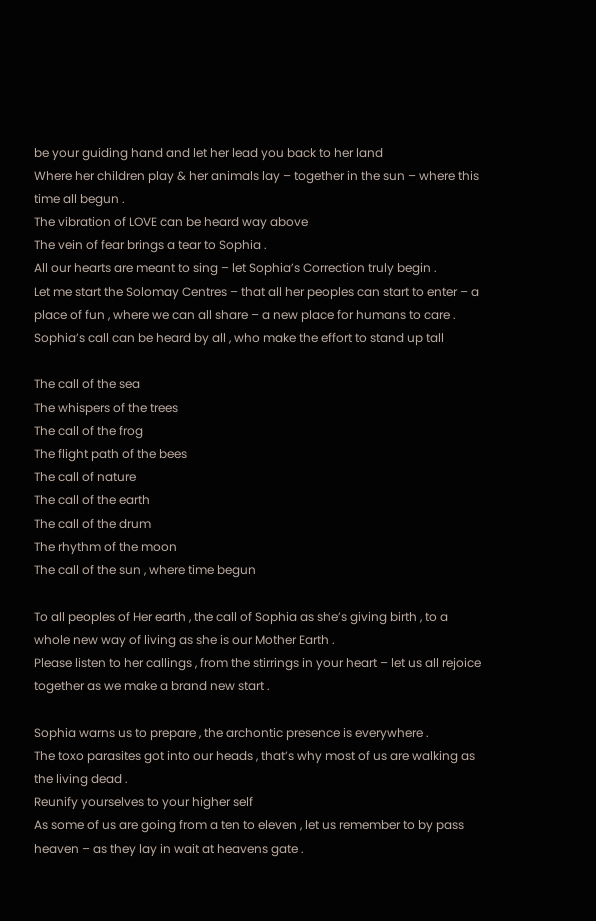be your guiding hand and let her lead you back to her land
Where her children play & her animals lay – together in the sun – where this time all begun .
The vibration of LOVE can be heard way above
The vein of fear brings a tear to Sophia .
All our hearts are meant to sing – let Sophia’s Correction truly begin .
Let me start the Solomay Centres – that all her peoples can start to enter – a place of fun , where we can all share – a new place for humans to care .
Sophia’s call can be heard by all , who make the effort to stand up tall

The call of the sea
The whispers of the trees
The call of the frog
The flight path of the bees
The call of nature
The call of the earth
The call of the drum
The rhythm of the moon
The call of the sun , where time begun

To all peoples of Her earth , the call of Sophia as she’s giving birth , to a whole new way of living as she is our Mother Earth .
Please listen to her callings , from the stirrings in your heart – let us all rejoice together as we make a brand new start .

Sophia warns us to prepare , the archontic presence is everywhere .
The toxo parasites got into our heads , that’s why most of us are walking as the living dead .
Reunify yourselves to your higher self
As some of us are going from a ten to eleven , let us remember to by pass heaven – as they lay in wait at heavens gate .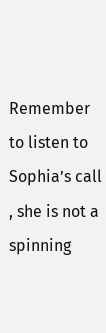Remember to listen to Sophia’s call , she is not a spinning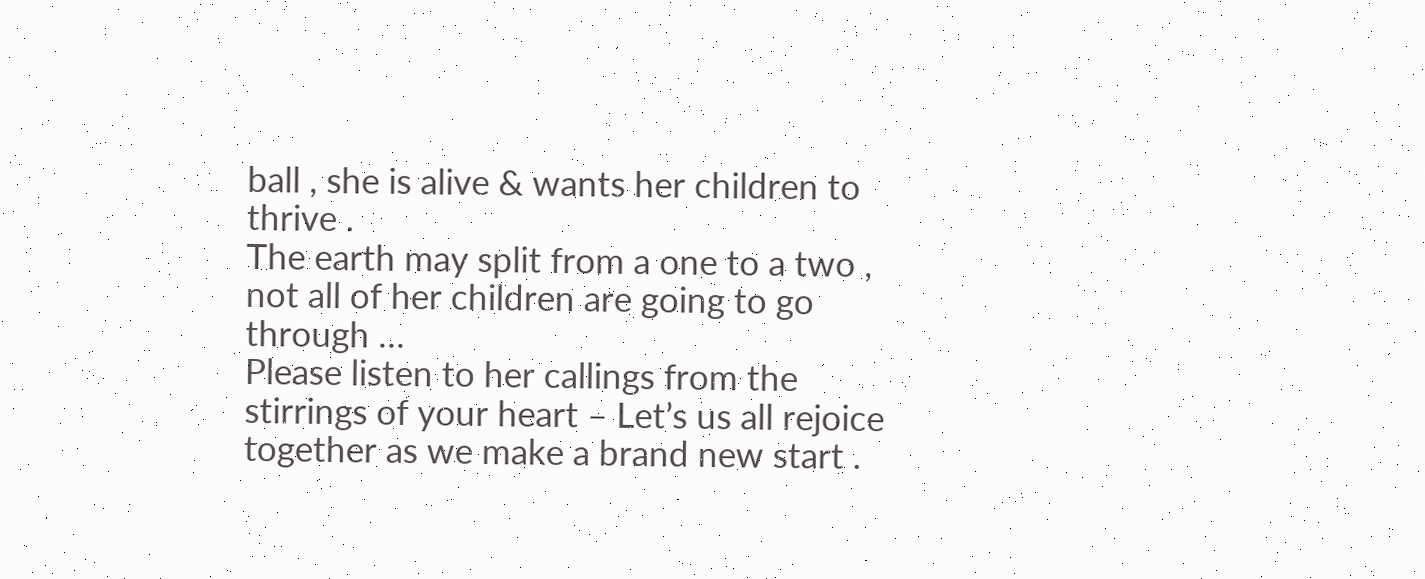ball , she is alive & wants her children to thrive .
The earth may split from a one to a two , not all of her children are going to go through …
Please listen to her callings from the stirrings of your heart – Let’s us all rejoice together as we make a brand new start .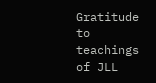Gratitude to teachings of JLL